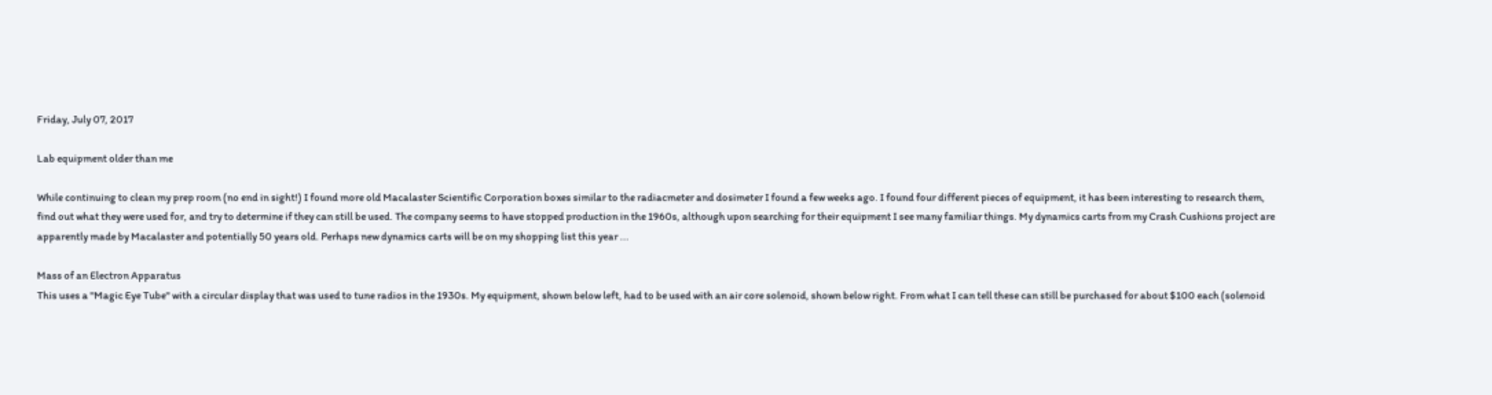Friday, July 07, 2017

Lab equipment older than me

While continuing to clean my prep room (no end in sight!) I found more old Macalaster Scientific Corporation boxes similar to the radiacmeter and dosimeter I found a few weeks ago. I found four different pieces of equipment, it has been interesting to research them, find out what they were used for, and try to determine if they can still be used. The company seems to have stopped production in the 1960s, although upon searching for their equipment I see many familiar things. My dynamics carts from my Crash Cushions project are apparently made by Macalaster and potentially 50 years old. Perhaps new dynamics carts will be on my shopping list this year ...

Mass of an Electron Apparatus
This uses a "Magic Eye Tube" with a circular display that was used to tune radios in the 1930s. My equipment, shown below left, had to be used with an air core solenoid, shown below right. From what I can tell these can still be purchased for about $100 each (solenoid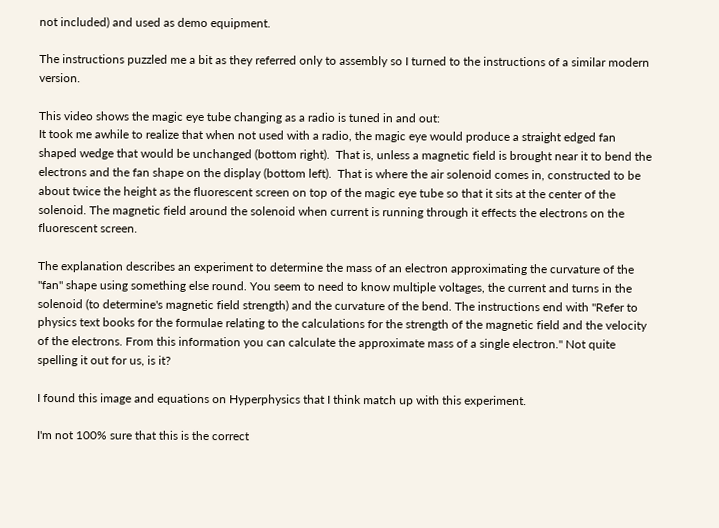not included) and used as demo equipment.

The instructions puzzled me a bit as they referred only to assembly so I turned to the instructions of a similar modern version.

This video shows the magic eye tube changing as a radio is tuned in and out:
It took me awhile to realize that when not used with a radio, the magic eye would produce a straight edged fan shaped wedge that would be unchanged (bottom right).  That is, unless a magnetic field is brought near it to bend the electrons and the fan shape on the display (bottom left).  That is where the air solenoid comes in, constructed to be about twice the height as the fluorescent screen on top of the magic eye tube so that it sits at the center of the solenoid. The magnetic field around the solenoid when current is running through it effects the electrons on the fluorescent screen.

The explanation describes an experiment to determine the mass of an electron approximating the curvature of the "fan" shape using something else round. You seem to need to know multiple voltages, the current and turns in the solenoid (to determine's magnetic field strength) and the curvature of the bend. The instructions end with "Refer to physics text books for the formulae relating to the calculations for the strength of the magnetic field and the velocity of the electrons. From this information you can calculate the approximate mass of a single electron." Not quite spelling it out for us, is it?

I found this image and equations on Hyperphysics that I think match up with this experiment.

I'm not 100% sure that this is the correct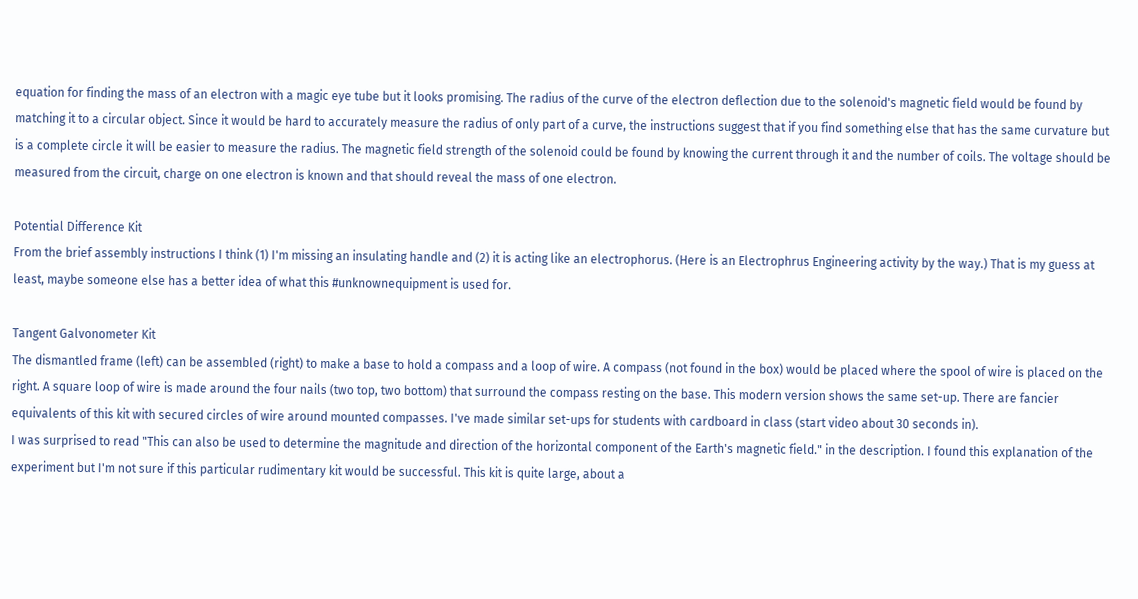equation for finding the mass of an electron with a magic eye tube but it looks promising. The radius of the curve of the electron deflection due to the solenoid's magnetic field would be found by matching it to a circular object. Since it would be hard to accurately measure the radius of only part of a curve, the instructions suggest that if you find something else that has the same curvature but is a complete circle it will be easier to measure the radius. The magnetic field strength of the solenoid could be found by knowing the current through it and the number of coils. The voltage should be measured from the circuit, charge on one electron is known and that should reveal the mass of one electron.

Potential Difference Kit
From the brief assembly instructions I think (1) I'm missing an insulating handle and (2) it is acting like an electrophorus. (Here is an Electrophrus Engineering activity by the way.) That is my guess at least, maybe someone else has a better idea of what this #unknownequipment is used for.

Tangent Galvonometer Kit
The dismantled frame (left) can be assembled (right) to make a base to hold a compass and a loop of wire. A compass (not found in the box) would be placed where the spool of wire is placed on the right. A square loop of wire is made around the four nails (two top, two bottom) that surround the compass resting on the base. This modern version shows the same set-up. There are fancier equivalents of this kit with secured circles of wire around mounted compasses. I've made similar set-ups for students with cardboard in class (start video about 30 seconds in).
I was surprised to read "This can also be used to determine the magnitude and direction of the horizontal component of the Earth's magnetic field." in the description. I found this explanation of the experiment but I'm not sure if this particular rudimentary kit would be successful. This kit is quite large, about a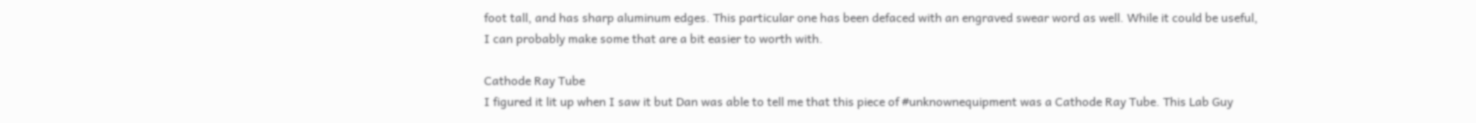foot tall, and has sharp aluminum edges. This particular one has been defaced with an engraved swear word as well. While it could be useful, I can probably make some that are a bit easier to worth with.

Cathode Ray Tube
I figured it lit up when I saw it but Dan was able to tell me that this piece of #unknownequipment was a Cathode Ray Tube. This Lab Guy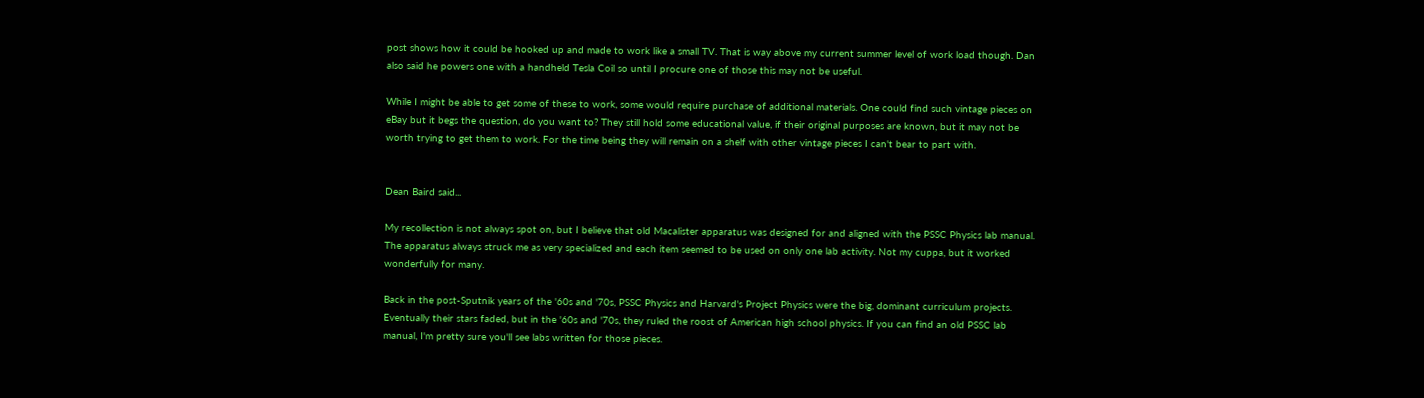post shows how it could be hooked up and made to work like a small TV. That is way above my current summer level of work load though. Dan also said he powers one with a handheld Tesla Coil so until I procure one of those this may not be useful.

While I might be able to get some of these to work, some would require purchase of additional materials. One could find such vintage pieces on eBay but it begs the question, do you want to? They still hold some educational value, if their original purposes are known, but it may not be worth trying to get them to work. For the time being they will remain on a shelf with other vintage pieces I can't bear to part with.


Dean Baird said...

My recollection is not always spot on, but I believe that old Macalister apparatus was designed for and aligned with the PSSC Physics lab manual. The apparatus always struck me as very specialized and each item seemed to be used on only one lab activity. Not my cuppa, but it worked wonderfully for many.

Back in the post-Sputnik years of the '60s and '70s, PSSC Physics and Harvard's Project Physics were the big, dominant curriculum projects. Eventually their stars faded, but in the '60s and '70s, they ruled the roost of American high school physics. If you can find an old PSSC lab manual, I'm pretty sure you'll see labs written for those pieces.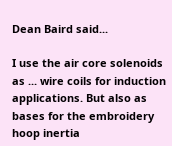Dean Baird said...

I use the air core solenoids as ... wire coils for induction applications. But also as bases for the embroidery hoop inertia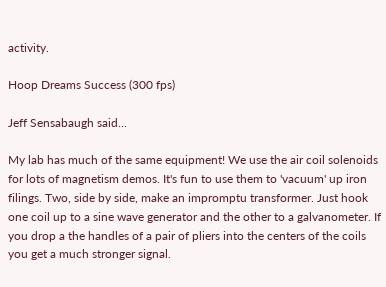activity.

Hoop Dreams Success (300 fps)

Jeff Sensabaugh said...

My lab has much of the same equipment! We use the air coil solenoids for lots of magnetism demos. It's fun to use them to 'vacuum' up iron filings. Two, side by side, make an impromptu transformer. Just hook one coil up to a sine wave generator and the other to a galvanometer. If you drop a the handles of a pair of pliers into the centers of the coils you get a much stronger signal.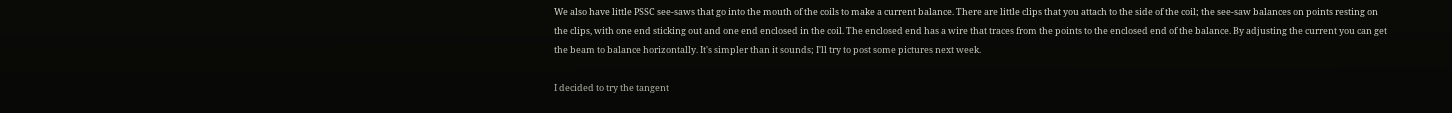We also have little PSSC see-saws that go into the mouth of the coils to make a current balance. There are little clips that you attach to the side of the coil; the see-saw balances on points resting on the clips, with one end sticking out and one end enclosed in the coil. The enclosed end has a wire that traces from the points to the enclosed end of the balance. By adjusting the current you can get the beam to balance horizontally. It's simpler than it sounds; I'll try to post some pictures next week.

I decided to try the tangent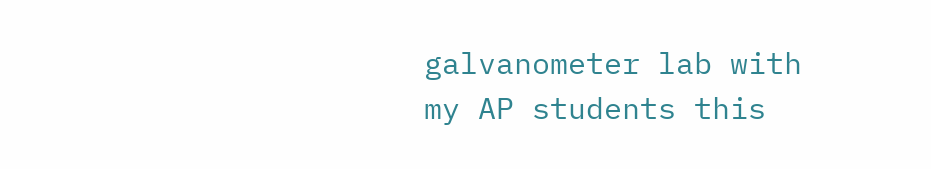galvanometer lab with my AP students this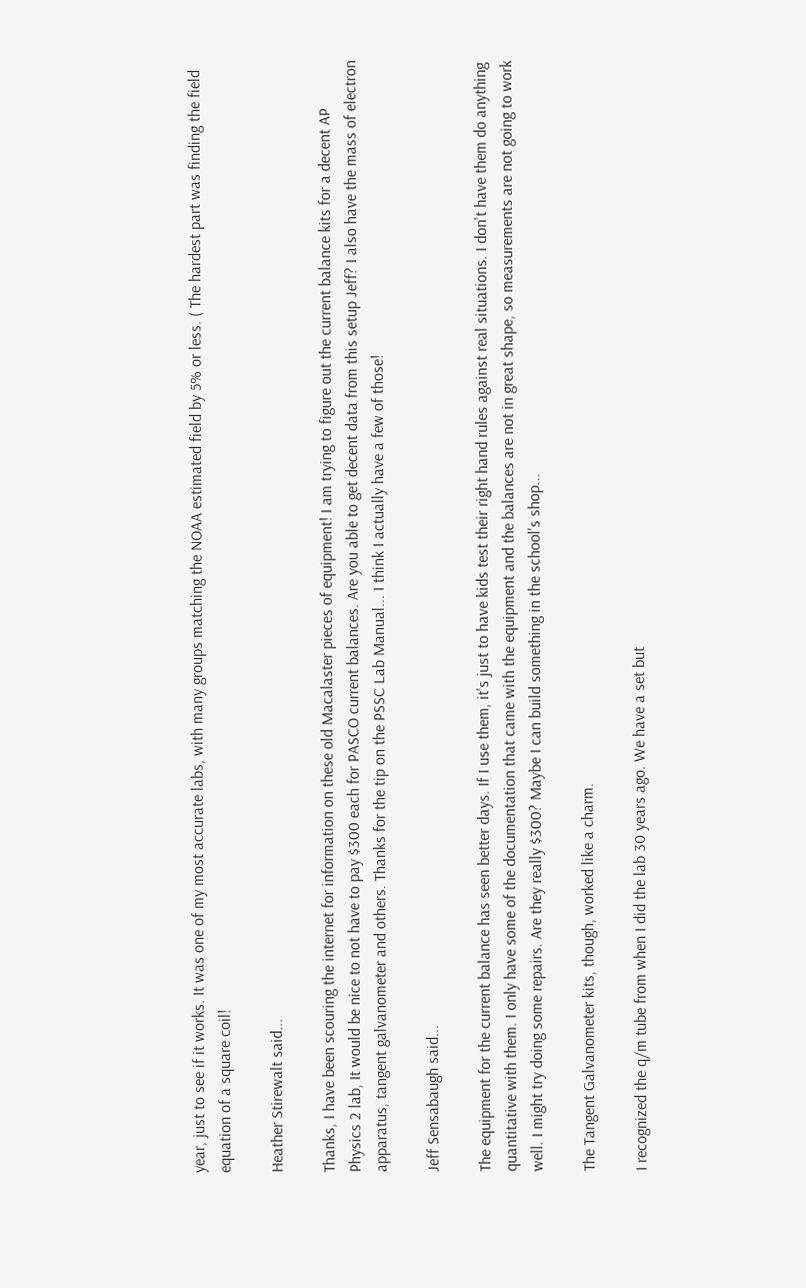year, just to see if it works. It was one of my most accurate labs, with many groups matching the NOAA estimated field by 5% or less. ( The hardest part was finding the field equation of a square coil!

Heather Stirewalt said...

Thanks, I have been scouring the internet for information on these old Macalaster pieces of equipment! I am trying to figure out the current balance kits for a decent AP Physics 2 lab, It would be nice to not have to pay $300 each for PASCO current balances. Are you able to get decent data from this setup Jeff? I also have the mass of electron apparatus, tangent galvanometer and others. Thanks for the tip on the PSSC Lab Manual... I think I actually have a few of those!

Jeff Sensabaugh said...

The equipment for the current balance has seen better days. If I use them, it's just to have kids test their right hand rules against real situations. I don't have them do anything quantitative with them. I only have some of the documentation that came with the equipment and the balances are not in great shape, so measurements are not going to work well. I might try doing some repairs. Are they really $300? Maybe I can build something in the school's shop...

The Tangent Galvanometer kits, though, worked like a charm.

I recognized the q/m tube from when I did the lab 30 years ago. We have a set but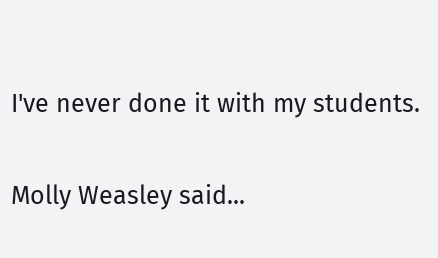I've never done it with my students.

Molly Weasley said...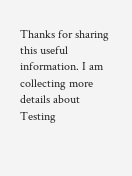Thanks for sharing this useful information. I am collecting more details about Testing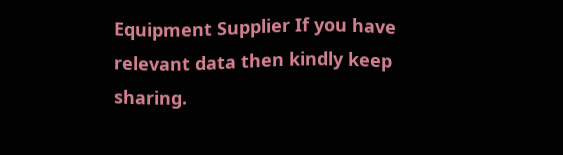Equipment Supplier If you have relevant data then kindly keep sharing.